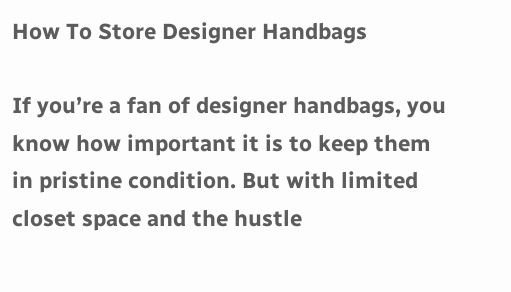How To Store Designer Handbags

If you’re a fan of designer handbags, you know how important it is to keep them in pristine condition. But with limited closet space and the hustle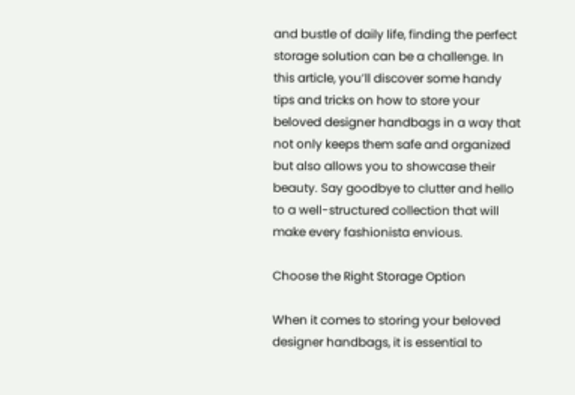and bustle of daily life, finding the perfect storage solution can be a challenge. In this article, you’ll discover some handy tips and tricks on how to store your beloved designer handbags in a way that not only keeps them safe and organized but also allows you to showcase their beauty. Say goodbye to clutter and hello to a well-structured collection that will make every fashionista envious.

Choose the Right Storage Option

When it comes to storing your beloved designer handbags, it is essential to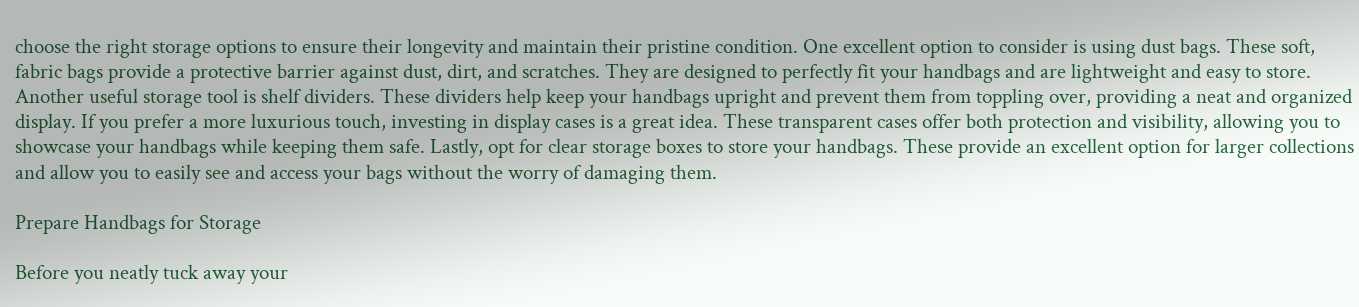choose the right storage options to ensure their longevity and maintain their pristine condition. One excellent option to consider is using dust bags. These soft, fabric bags provide a protective barrier against dust, dirt, and scratches. They are designed to perfectly fit your handbags and are lightweight and easy to store. Another useful storage tool is shelf dividers. These dividers help keep your handbags upright and prevent them from toppling over, providing a neat and organized display. If you prefer a more luxurious touch, investing in display cases is a great idea. These transparent cases offer both protection and visibility, allowing you to showcase your handbags while keeping them safe. Lastly, opt for clear storage boxes to store your handbags. These provide an excellent option for larger collections and allow you to easily see and access your bags without the worry of damaging them.

Prepare Handbags for Storage

Before you neatly tuck away your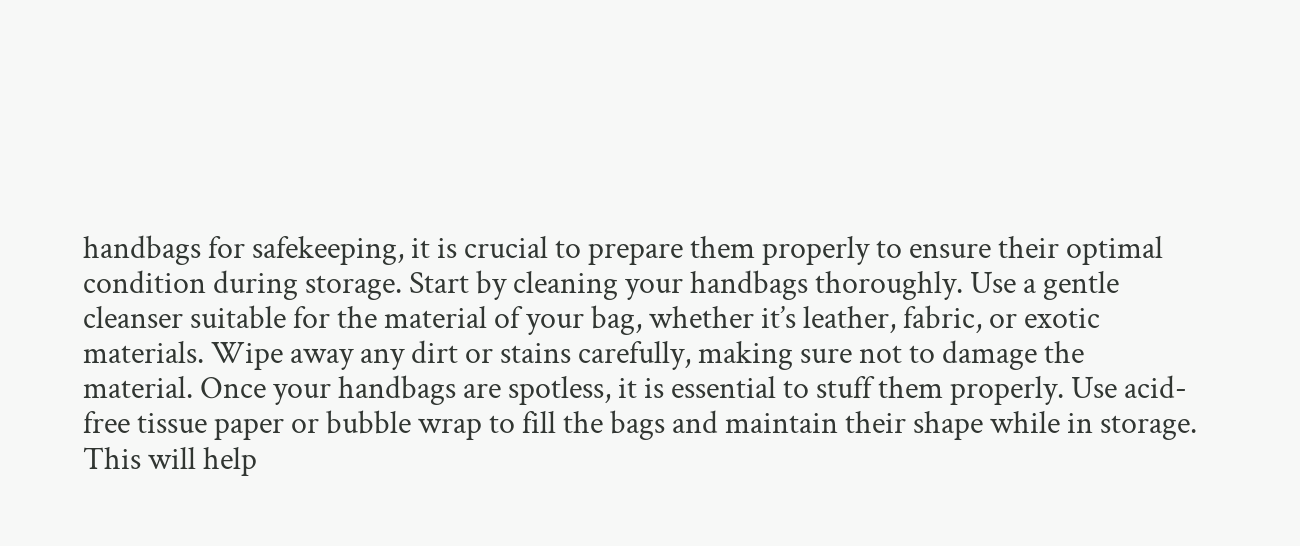handbags for safekeeping, it is crucial to prepare them properly to ensure their optimal condition during storage. Start by cleaning your handbags thoroughly. Use a gentle cleanser suitable for the material of your bag, whether it’s leather, fabric, or exotic materials. Wipe away any dirt or stains carefully, making sure not to damage the material. Once your handbags are spotless, it is essential to stuff them properly. Use acid-free tissue paper or bubble wrap to fill the bags and maintain their shape while in storage. This will help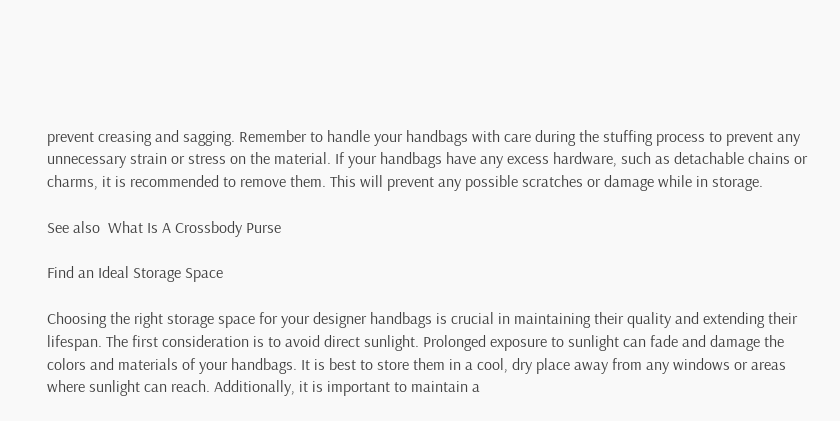prevent creasing and sagging. Remember to handle your handbags with care during the stuffing process to prevent any unnecessary strain or stress on the material. If your handbags have any excess hardware, such as detachable chains or charms, it is recommended to remove them. This will prevent any possible scratches or damage while in storage.

See also  What Is A Crossbody Purse

Find an Ideal Storage Space

Choosing the right storage space for your designer handbags is crucial in maintaining their quality and extending their lifespan. The first consideration is to avoid direct sunlight. Prolonged exposure to sunlight can fade and damage the colors and materials of your handbags. It is best to store them in a cool, dry place away from any windows or areas where sunlight can reach. Additionally, it is important to maintain a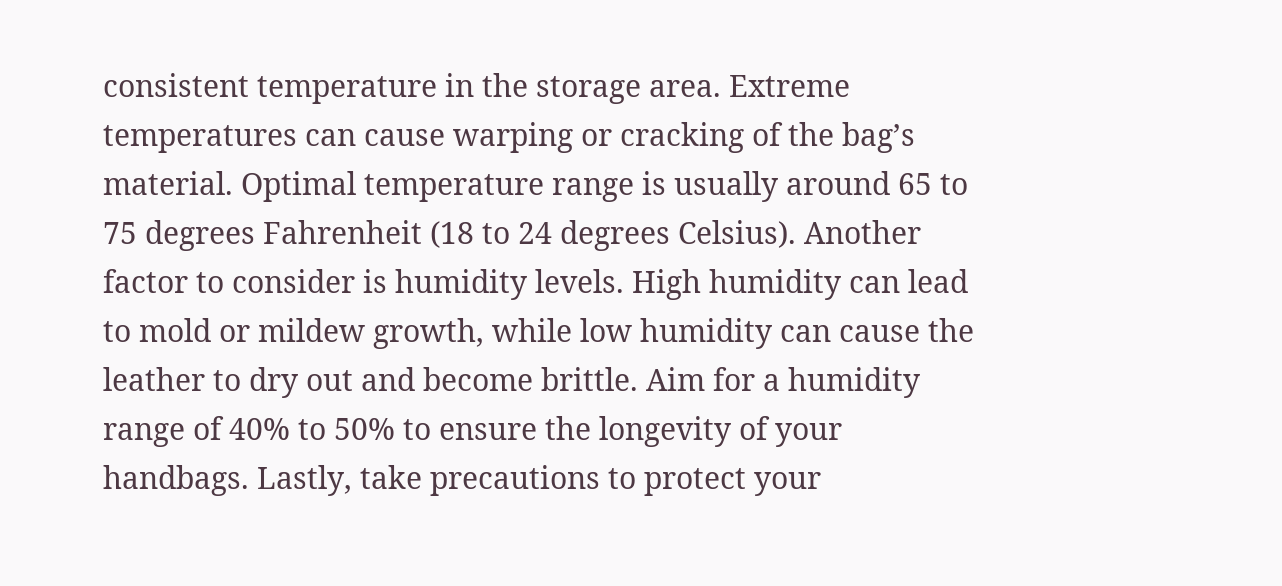consistent temperature in the storage area. Extreme temperatures can cause warping or cracking of the bag’s material. Optimal temperature range is usually around 65 to 75 degrees Fahrenheit (18 to 24 degrees Celsius). Another factor to consider is humidity levels. High humidity can lead to mold or mildew growth, while low humidity can cause the leather to dry out and become brittle. Aim for a humidity range of 40% to 50% to ensure the longevity of your handbags. Lastly, take precautions to protect your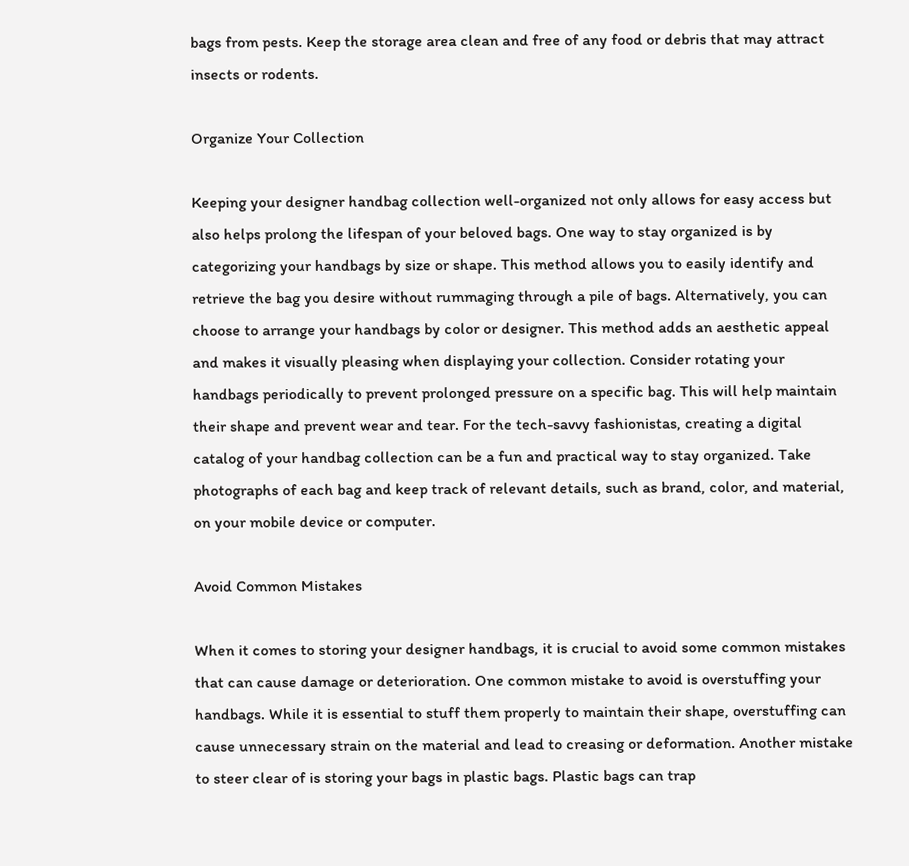bags from pests. Keep the storage area clean and free of any food or debris that may attract insects or rodents.

Organize Your Collection

Keeping your designer handbag collection well-organized not only allows for easy access but also helps prolong the lifespan of your beloved bags. One way to stay organized is by categorizing your handbags by size or shape. This method allows you to easily identify and retrieve the bag you desire without rummaging through a pile of bags. Alternatively, you can choose to arrange your handbags by color or designer. This method adds an aesthetic appeal and makes it visually pleasing when displaying your collection. Consider rotating your handbags periodically to prevent prolonged pressure on a specific bag. This will help maintain their shape and prevent wear and tear. For the tech-savvy fashionistas, creating a digital catalog of your handbag collection can be a fun and practical way to stay organized. Take photographs of each bag and keep track of relevant details, such as brand, color, and material, on your mobile device or computer.

Avoid Common Mistakes

When it comes to storing your designer handbags, it is crucial to avoid some common mistakes that can cause damage or deterioration. One common mistake to avoid is overstuffing your handbags. While it is essential to stuff them properly to maintain their shape, overstuffing can cause unnecessary strain on the material and lead to creasing or deformation. Another mistake to steer clear of is storing your bags in plastic bags. Plastic bags can trap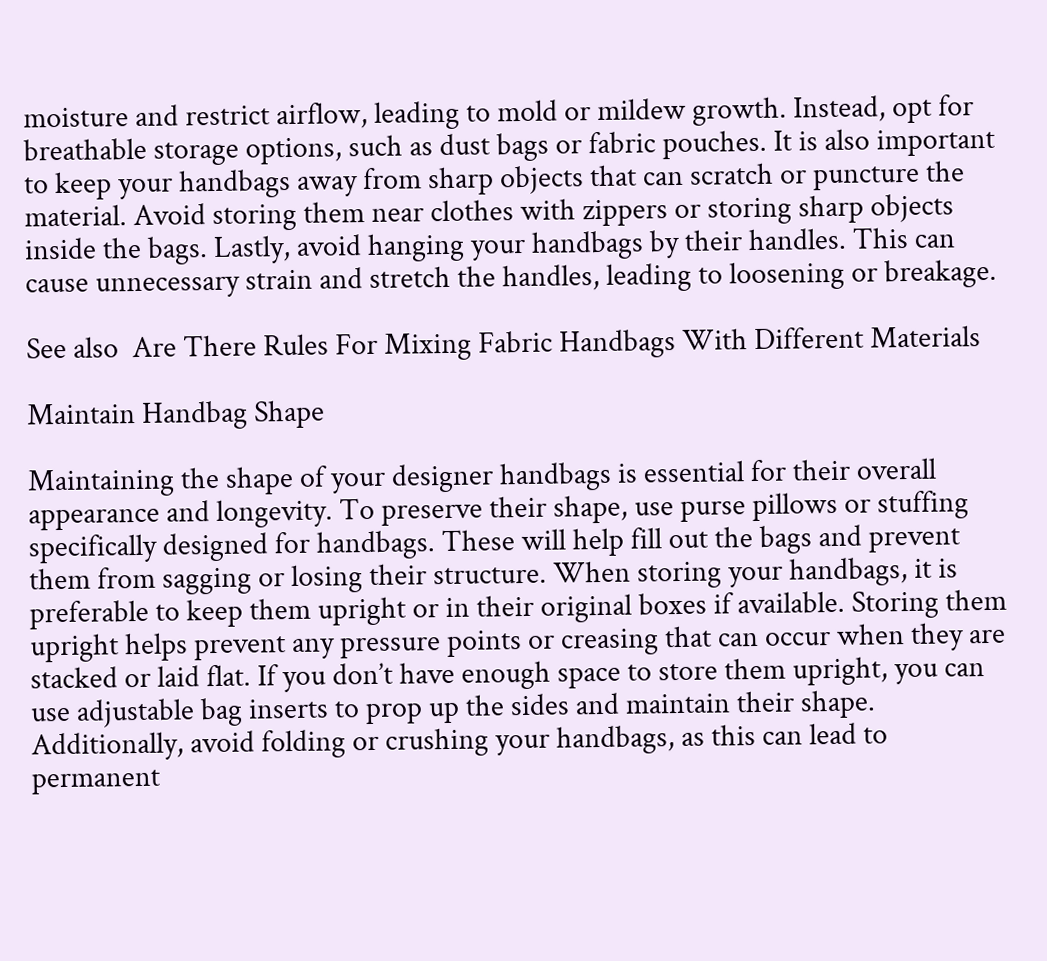moisture and restrict airflow, leading to mold or mildew growth. Instead, opt for breathable storage options, such as dust bags or fabric pouches. It is also important to keep your handbags away from sharp objects that can scratch or puncture the material. Avoid storing them near clothes with zippers or storing sharp objects inside the bags. Lastly, avoid hanging your handbags by their handles. This can cause unnecessary strain and stretch the handles, leading to loosening or breakage.

See also  Are There Rules For Mixing Fabric Handbags With Different Materials

Maintain Handbag Shape

Maintaining the shape of your designer handbags is essential for their overall appearance and longevity. To preserve their shape, use purse pillows or stuffing specifically designed for handbags. These will help fill out the bags and prevent them from sagging or losing their structure. When storing your handbags, it is preferable to keep them upright or in their original boxes if available. Storing them upright helps prevent any pressure points or creasing that can occur when they are stacked or laid flat. If you don’t have enough space to store them upright, you can use adjustable bag inserts to prop up the sides and maintain their shape. Additionally, avoid folding or crushing your handbags, as this can lead to permanent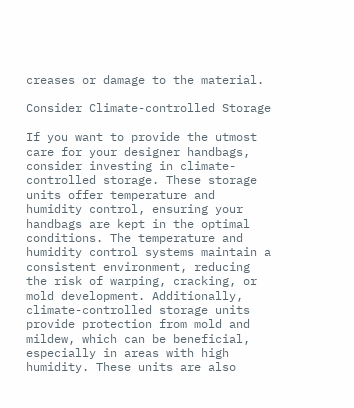creases or damage to the material.

Consider Climate-controlled Storage

If you want to provide the utmost care for your designer handbags, consider investing in climate-controlled storage. These storage units offer temperature and humidity control, ensuring your handbags are kept in the optimal conditions. The temperature and humidity control systems maintain a consistent environment, reducing the risk of warping, cracking, or mold development. Additionally, climate-controlled storage units provide protection from mold and mildew, which can be beneficial, especially in areas with high humidity. These units are also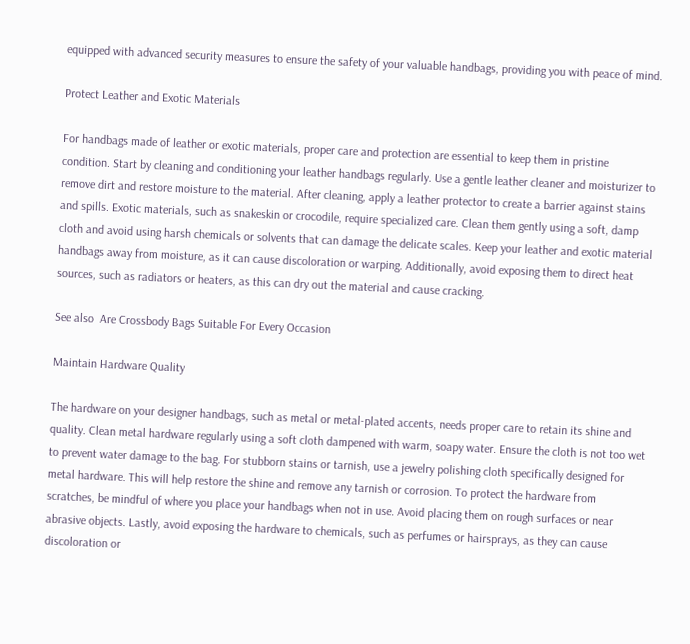equipped with advanced security measures to ensure the safety of your valuable handbags, providing you with peace of mind.

Protect Leather and Exotic Materials

For handbags made of leather or exotic materials, proper care and protection are essential to keep them in pristine condition. Start by cleaning and conditioning your leather handbags regularly. Use a gentle leather cleaner and moisturizer to remove dirt and restore moisture to the material. After cleaning, apply a leather protector to create a barrier against stains and spills. Exotic materials, such as snakeskin or crocodile, require specialized care. Clean them gently using a soft, damp cloth and avoid using harsh chemicals or solvents that can damage the delicate scales. Keep your leather and exotic material handbags away from moisture, as it can cause discoloration or warping. Additionally, avoid exposing them to direct heat sources, such as radiators or heaters, as this can dry out the material and cause cracking.

See also  Are Crossbody Bags Suitable For Every Occasion

Maintain Hardware Quality

The hardware on your designer handbags, such as metal or metal-plated accents, needs proper care to retain its shine and quality. Clean metal hardware regularly using a soft cloth dampened with warm, soapy water. Ensure the cloth is not too wet to prevent water damage to the bag. For stubborn stains or tarnish, use a jewelry polishing cloth specifically designed for metal hardware. This will help restore the shine and remove any tarnish or corrosion. To protect the hardware from scratches, be mindful of where you place your handbags when not in use. Avoid placing them on rough surfaces or near abrasive objects. Lastly, avoid exposing the hardware to chemicals, such as perfumes or hairsprays, as they can cause discoloration or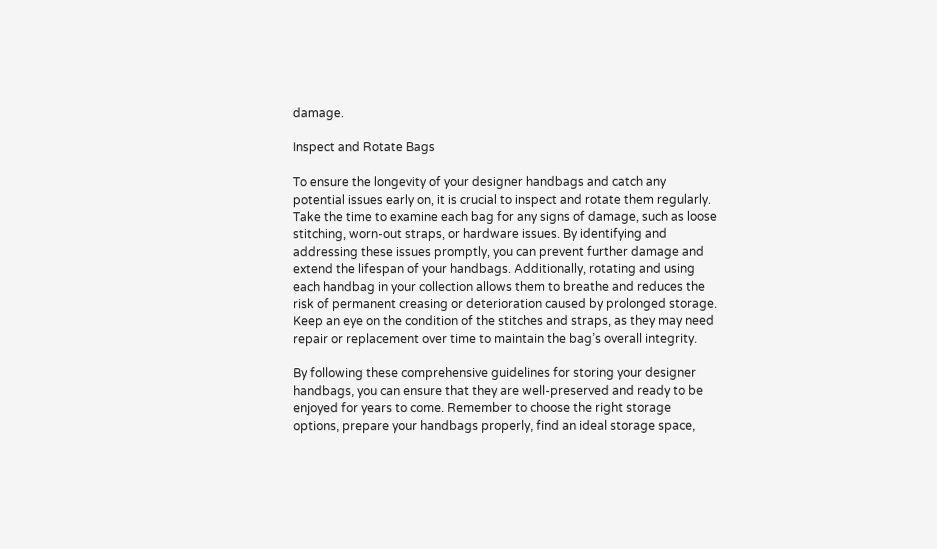damage.

Inspect and Rotate Bags

To ensure the longevity of your designer handbags and catch any potential issues early on, it is crucial to inspect and rotate them regularly. Take the time to examine each bag for any signs of damage, such as loose stitching, worn-out straps, or hardware issues. By identifying and addressing these issues promptly, you can prevent further damage and extend the lifespan of your handbags. Additionally, rotating and using each handbag in your collection allows them to breathe and reduces the risk of permanent creasing or deterioration caused by prolonged storage. Keep an eye on the condition of the stitches and straps, as they may need repair or replacement over time to maintain the bag’s overall integrity.

By following these comprehensive guidelines for storing your designer handbags, you can ensure that they are well-preserved and ready to be enjoyed for years to come. Remember to choose the right storage options, prepare your handbags properly, find an ideal storage space,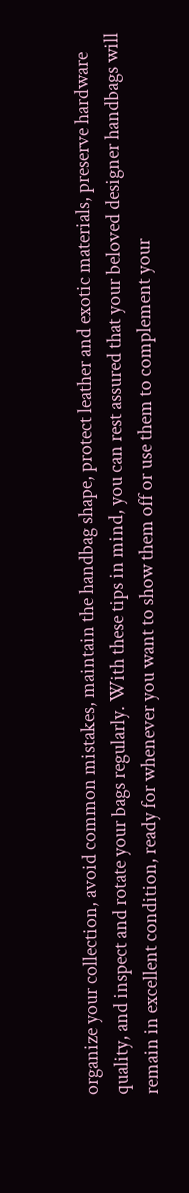organize your collection, avoid common mistakes, maintain the handbag shape, protect leather and exotic materials, preserve hardware quality, and inspect and rotate your bags regularly. With these tips in mind, you can rest assured that your beloved designer handbags will remain in excellent condition, ready for whenever you want to show them off or use them to complement your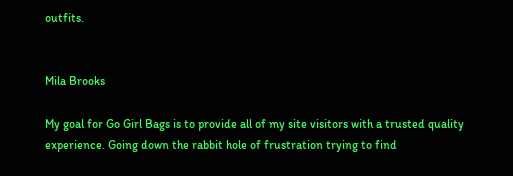outfits.


Mila Brooks

My goal for Go Girl Bags is to provide all of my site visitors with a trusted quality experience. Going down the rabbit hole of frustration trying to find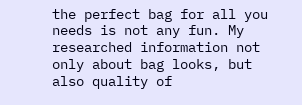the perfect bag for all you needs is not any fun. My researched information not only about bag looks, but also quality of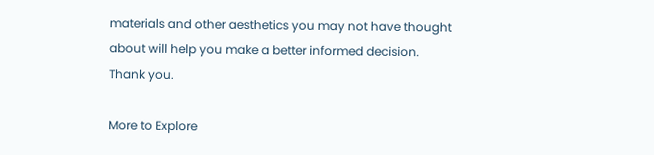materials and other aesthetics you may not have thought about will help you make a better informed decision. Thank you.

More to Explore